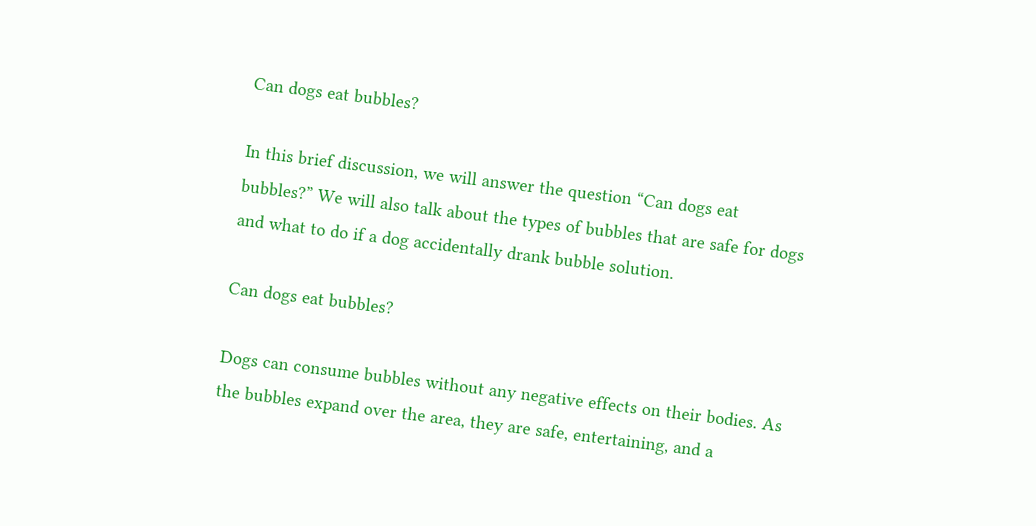Can dogs eat bubbles?

In this brief discussion, we will answer the question “Can dogs eat bubbles?” We will also talk about the types of bubbles that are safe for dogs and what to do if a dog accidentally drank bubble solution.

Can dogs eat bubbles?

Dogs can consume bubbles without any negative effects on their bodies. As the bubbles expand over the area, they are safe, entertaining, and a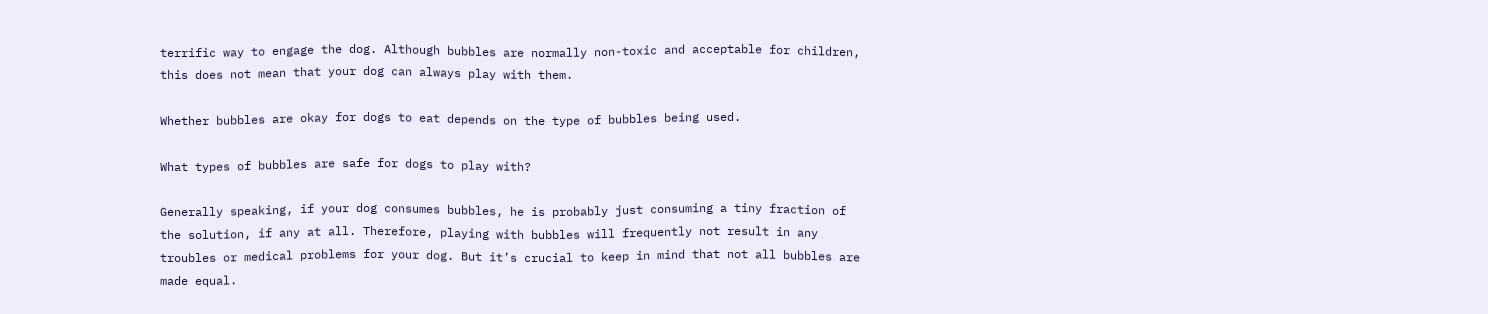terrific way to engage the dog. Although bubbles are normally non-toxic and acceptable for children, this does not mean that your dog can always play with them.

Whether bubbles are okay for dogs to eat depends on the type of bubbles being used.

What types of bubbles are safe for dogs to play with?

Generally speaking, if your dog consumes bubbles, he is probably just consuming a tiny fraction of the solution, if any at all. Therefore, playing with bubbles will frequently not result in any troubles or medical problems for your dog. But it’s crucial to keep in mind that not all bubbles are made equal.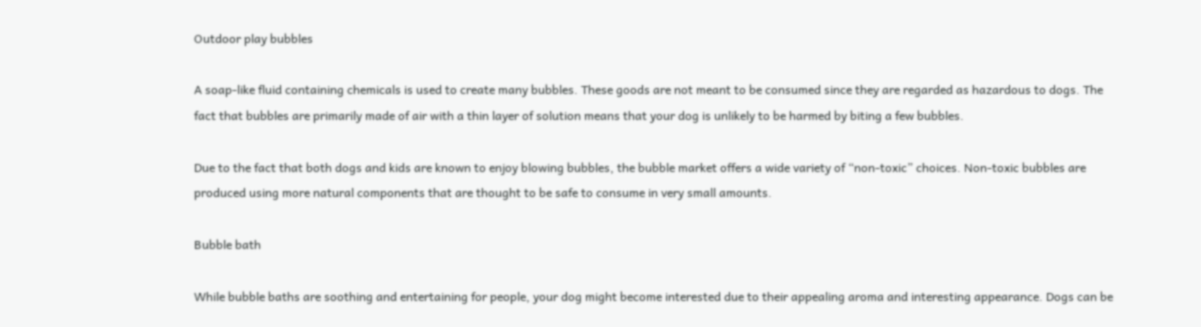Outdoor play bubbles

A soap-like fluid containing chemicals is used to create many bubbles. These goods are not meant to be consumed since they are regarded as hazardous to dogs. The fact that bubbles are primarily made of air with a thin layer of solution means that your dog is unlikely to be harmed by biting a few bubbles.

Due to the fact that both dogs and kids are known to enjoy blowing bubbles, the bubble market offers a wide variety of “non-toxic” choices. Non-toxic bubbles are produced using more natural components that are thought to be safe to consume in very small amounts.

Bubble bath

While bubble baths are soothing and entertaining for people, your dog might become interested due to their appealing aroma and interesting appearance. Dogs can be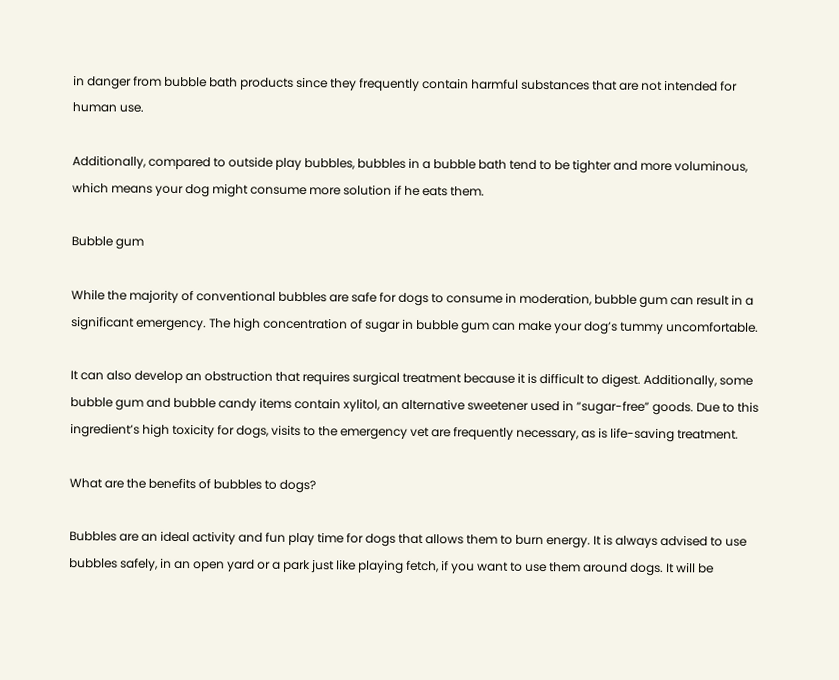in danger from bubble bath products since they frequently contain harmful substances that are not intended for human use.

Additionally, compared to outside play bubbles, bubbles in a bubble bath tend to be tighter and more voluminous, which means your dog might consume more solution if he eats them.

Bubble gum

While the majority of conventional bubbles are safe for dogs to consume in moderation, bubble gum can result in a significant emergency. The high concentration of sugar in bubble gum can make your dog’s tummy uncomfortable.

It can also develop an obstruction that requires surgical treatment because it is difficult to digest. Additionally, some bubble gum and bubble candy items contain xylitol, an alternative sweetener used in “sugar-free” goods. Due to this ingredient’s high toxicity for dogs, visits to the emergency vet are frequently necessary, as is life-saving treatment.

What are the benefits of bubbles to dogs?

Bubbles are an ideal activity and fun play time for dogs that allows them to burn energy. It is always advised to use bubbles safely, in an open yard or a park just like playing fetch, if you want to use them around dogs. It will be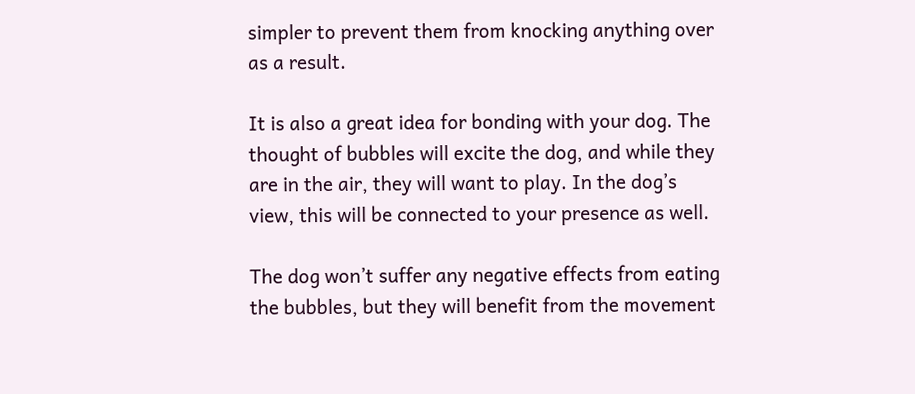simpler to prevent them from knocking anything over as a result.

It is also a great idea for bonding with your dog. The thought of bubbles will excite the dog, and while they are in the air, they will want to play. In the dog’s view, this will be connected to your presence as well.

The dog won’t suffer any negative effects from eating the bubbles, but they will benefit from the movement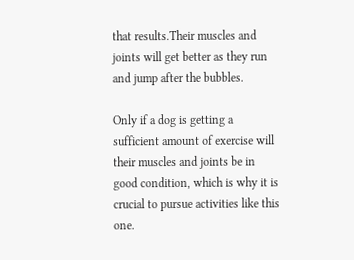that results.Their muscles and joints will get better as they run and jump after the bubbles.

Only if a dog is getting a sufficient amount of exercise will their muscles and joints be in good condition, which is why it is crucial to pursue activities like this one.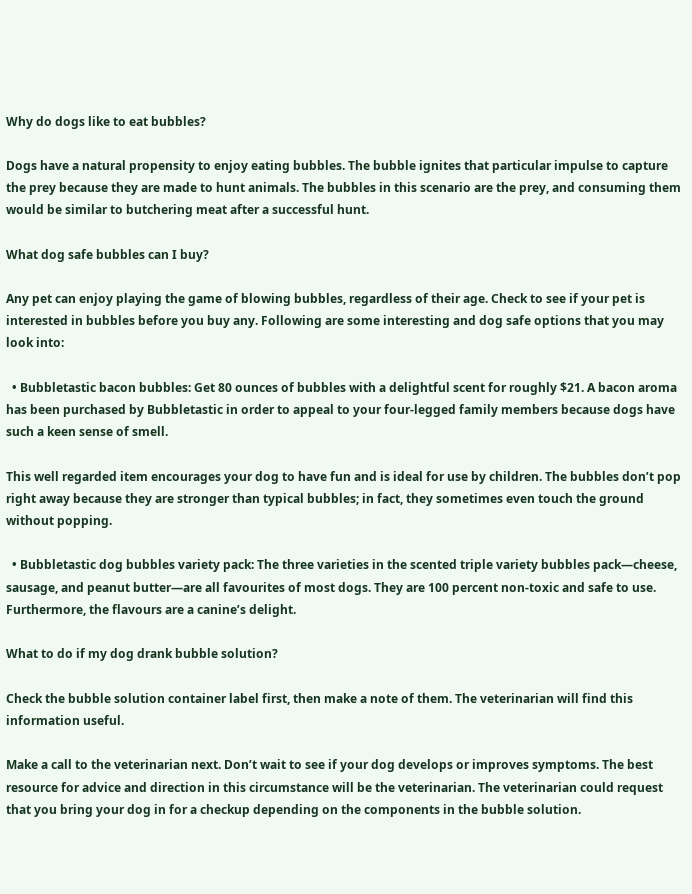Why do dogs like to eat bubbles?

Dogs have a natural propensity to enjoy eating bubbles. The bubble ignites that particular impulse to capture the prey because they are made to hunt animals. The bubbles in this scenario are the prey, and consuming them would be similar to butchering meat after a successful hunt.

What dog safe bubbles can I buy?

Any pet can enjoy playing the game of blowing bubbles, regardless of their age. Check to see if your pet is interested in bubbles before you buy any. Following are some interesting and dog safe options that you may look into:

  • Bubbletastic bacon bubbles: Get 80 ounces of bubbles with a delightful scent for roughly $21. A bacon aroma has been purchased by Bubbletastic in order to appeal to your four-legged family members because dogs have such a keen sense of smell.

This well regarded item encourages your dog to have fun and is ideal for use by children. The bubbles don’t pop right away because they are stronger than typical bubbles; in fact, they sometimes even touch the ground without popping.

  • Bubbletastic dog bubbles variety pack: The three varieties in the scented triple variety bubbles pack—cheese, sausage, and peanut butter—are all favourites of most dogs. They are 100 percent non-toxic and safe to use. Furthermore, the flavours are a canine’s delight.

What to do if my dog drank bubble solution?

Check the bubble solution container label first, then make a note of them. The veterinarian will find this information useful.

Make a call to the veterinarian next. Don’t wait to see if your dog develops or improves symptoms. The best resource for advice and direction in this circumstance will be the veterinarian. The veterinarian could request that you bring your dog in for a checkup depending on the components in the bubble solution.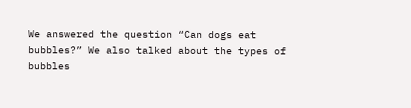We answered the question “Can dogs eat bubbles?” We also talked about the types of bubbles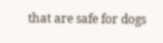that are safe for dogs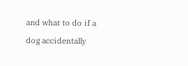and what to do if a dog accidentally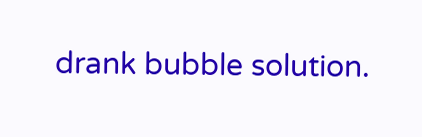drank bubble solution.